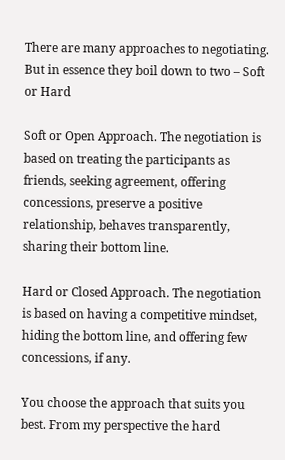There are many approaches to negotiating. But in essence they boil down to two – Soft or Hard

Soft or Open Approach. The negotiation is based on treating the participants as friends, seeking agreement, offering concessions, preserve a positive relationship, behaves transparently, sharing their bottom line.

Hard or Closed Approach. The negotiation is based on having a competitive mindset, hiding the bottom line, and offering few concessions, if any.

You choose the approach that suits you best. From my perspective the hard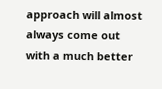approach will almost always come out with a much better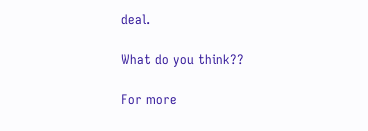deal.

What do you think??

For more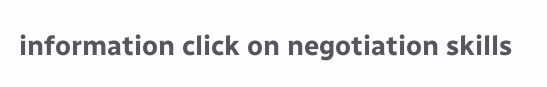information click on negotiation skills